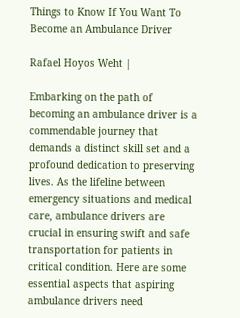Things to Know If You Want To Become an Ambulance Driver

Rafael Hoyos Weht |

Embarking on the path of becoming an ambulance driver is a commendable journey that demands a distinct skill set and a profound dedication to preserving lives. As the lifeline between emergency situations and medical care, ambulance drivers are crucial in ensuring swift and safe transportation for patients in critical condition. Here are some essential aspects that aspiring ambulance drivers need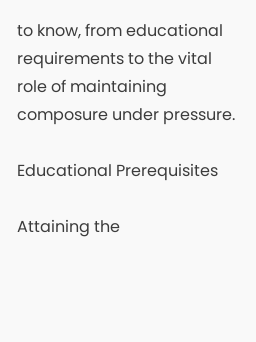to know, from educational requirements to the vital role of maintaining composure under pressure.

Educational Prerequisites

Attaining the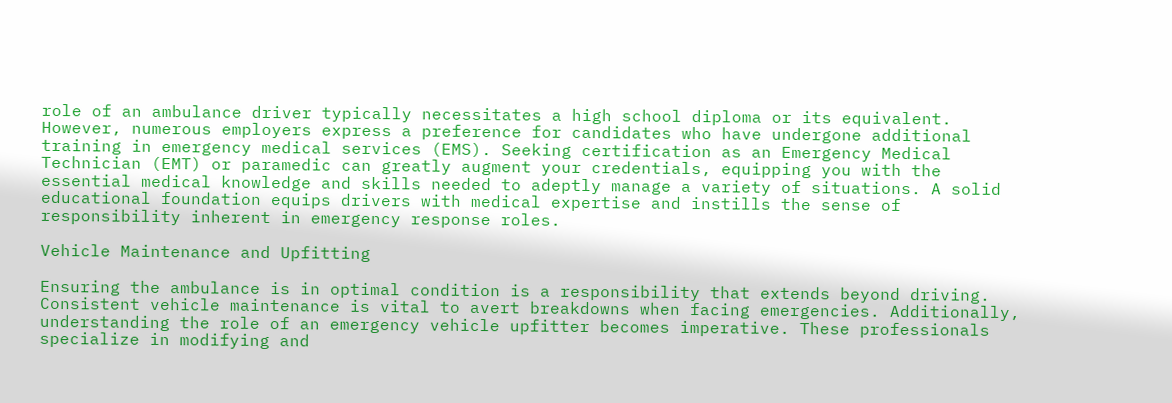role of an ambulance driver typically necessitates a high school diploma or its equivalent. However, numerous employers express a preference for candidates who have undergone additional training in emergency medical services (EMS). Seeking certification as an Emergency Medical Technician (EMT) or paramedic can greatly augment your credentials, equipping you with the essential medical knowledge and skills needed to adeptly manage a variety of situations. A solid educational foundation equips drivers with medical expertise and instills the sense of responsibility inherent in emergency response roles.

Vehicle Maintenance and Upfitting

Ensuring the ambulance is in optimal condition is a responsibility that extends beyond driving. Consistent vehicle maintenance is vital to avert breakdowns when facing emergencies. Additionally, understanding the role of an emergency vehicle upfitter becomes imperative. These professionals specialize in modifying and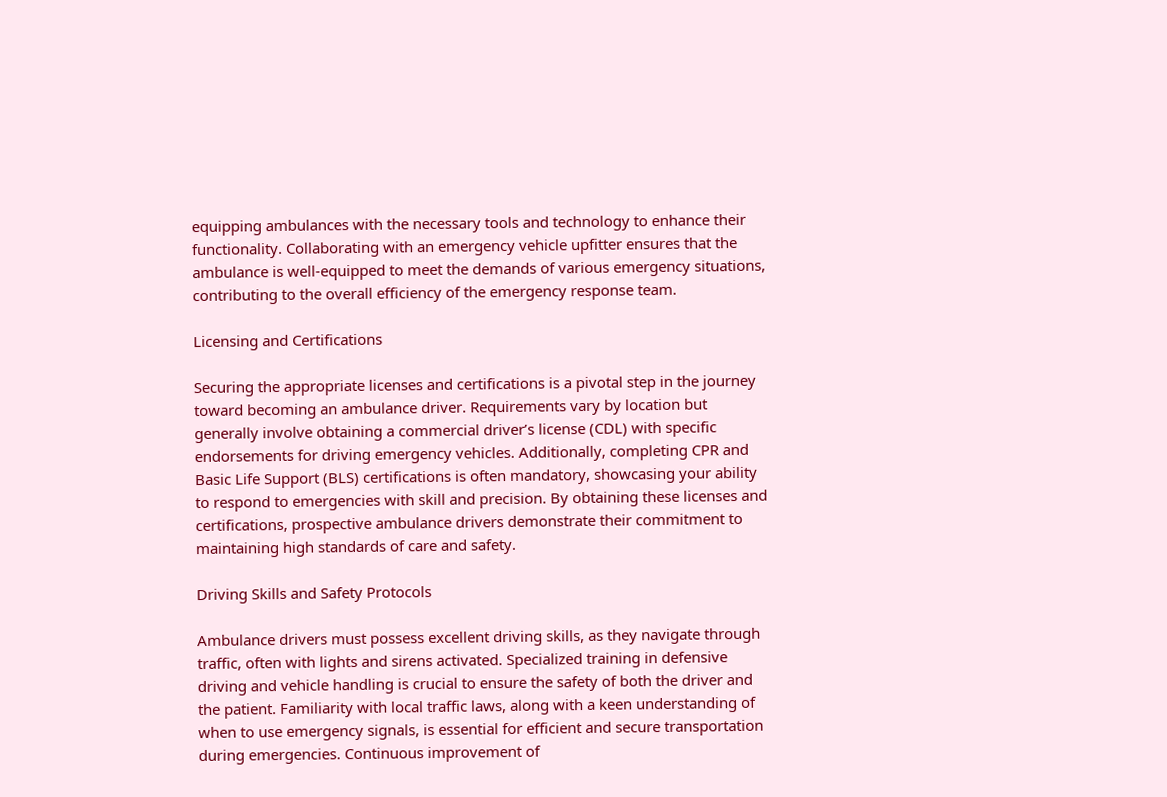equipping ambulances with the necessary tools and technology to enhance their functionality. Collaborating with an emergency vehicle upfitter ensures that the ambulance is well-equipped to meet the demands of various emergency situations, contributing to the overall efficiency of the emergency response team.

Licensing and Certifications

Securing the appropriate licenses and certifications is a pivotal step in the journey toward becoming an ambulance driver. Requirements vary by location but generally involve obtaining a commercial driver’s license (CDL) with specific endorsements for driving emergency vehicles. Additionally, completing CPR and Basic Life Support (BLS) certifications is often mandatory, showcasing your ability to respond to emergencies with skill and precision. By obtaining these licenses and certifications, prospective ambulance drivers demonstrate their commitment to maintaining high standards of care and safety.

Driving Skills and Safety Protocols

Ambulance drivers must possess excellent driving skills, as they navigate through traffic, often with lights and sirens activated. Specialized training in defensive driving and vehicle handling is crucial to ensure the safety of both the driver and the patient. Familiarity with local traffic laws, along with a keen understanding of when to use emergency signals, is essential for efficient and secure transportation during emergencies. Continuous improvement of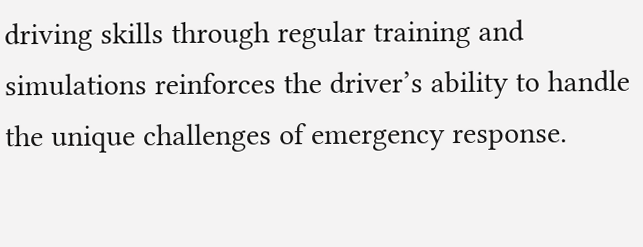driving skills through regular training and simulations reinforces the driver’s ability to handle the unique challenges of emergency response.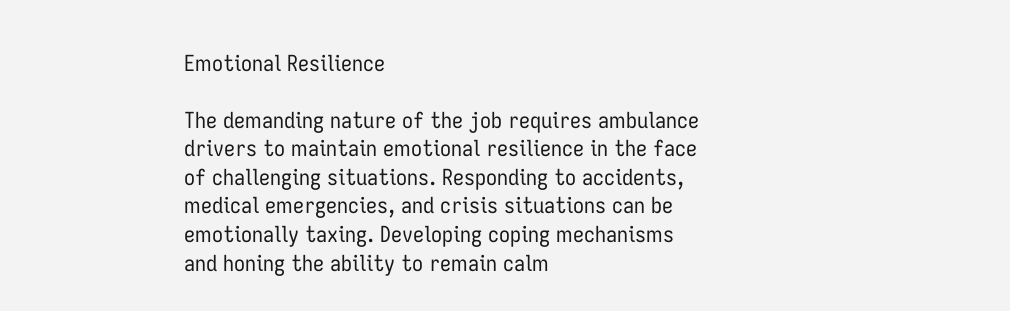Emotional Resilience

The demanding nature of the job requires ambulance drivers to maintain emotional resilience in the face of challenging situations. Responding to accidents, medical emergencies, and crisis situations can be emotionally taxing. Developing coping mechanisms and honing the ability to remain calm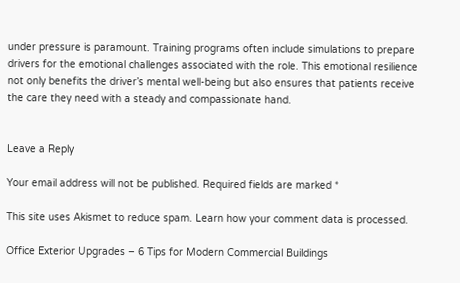under pressure is paramount. Training programs often include simulations to prepare drivers for the emotional challenges associated with the role. This emotional resilience not only benefits the driver’s mental well-being but also ensures that patients receive the care they need with a steady and compassionate hand.


Leave a Reply

Your email address will not be published. Required fields are marked *

This site uses Akismet to reduce spam. Learn how your comment data is processed.

Office Exterior Upgrades – 6 Tips for Modern Commercial Buildings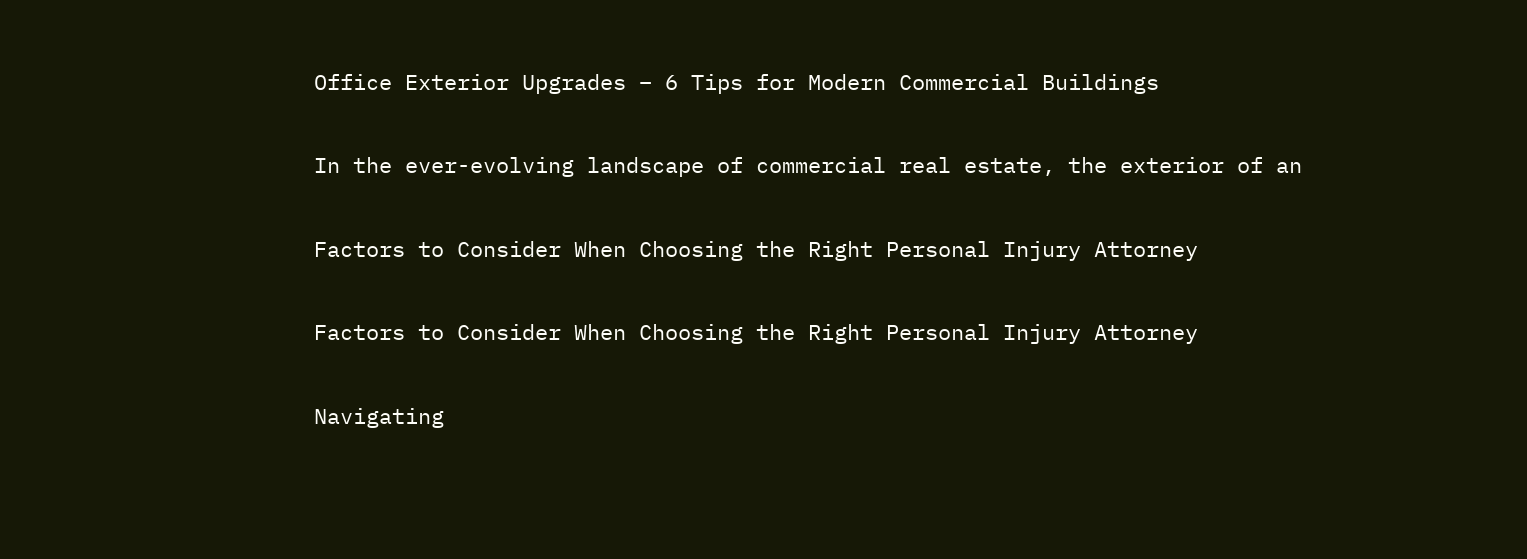Office Exterior Upgrades – 6 Tips for Modern Commercial Buildings

In the ever-evolving landscape of commercial real estate, the exterior of an

Factors to Consider When Choosing the Right Personal Injury Attorney

Factors to Consider When Choosing the Right Personal Injury Attorney

Navigating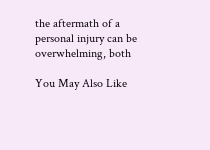the aftermath of a personal injury can be overwhelming, both

You May Also Like